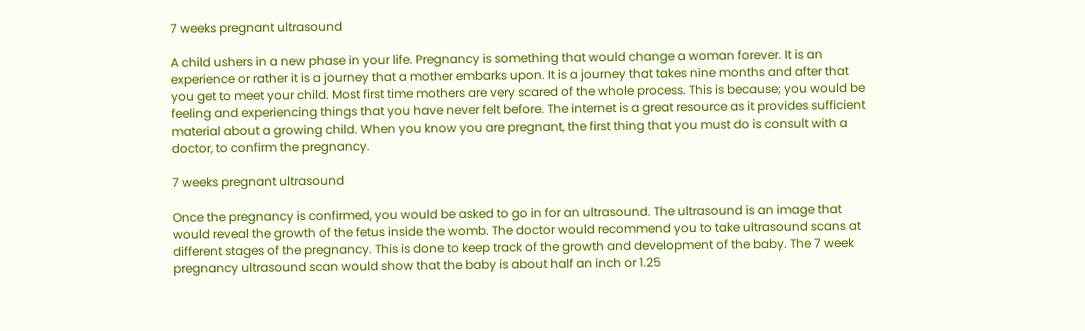7 weeks pregnant ultrasound

A child ushers in a new phase in your life. Pregnancy is something that would change a woman forever. It is an experience or rather it is a journey that a mother embarks upon. It is a journey that takes nine months and after that you get to meet your child. Most first time mothers are very scared of the whole process. This is because; you would be feeling and experiencing things that you have never felt before. The internet is a great resource as it provides sufficient material about a growing child. When you know you are pregnant, the first thing that you must do is consult with a doctor, to confirm the pregnancy.

7 weeks pregnant ultrasound

Once the pregnancy is confirmed, you would be asked to go in for an ultrasound. The ultrasound is an image that would reveal the growth of the fetus inside the womb. The doctor would recommend you to take ultrasound scans at different stages of the pregnancy. This is done to keep track of the growth and development of the baby. The 7 week pregnancy ultrasound scan would show that the baby is about half an inch or 1.25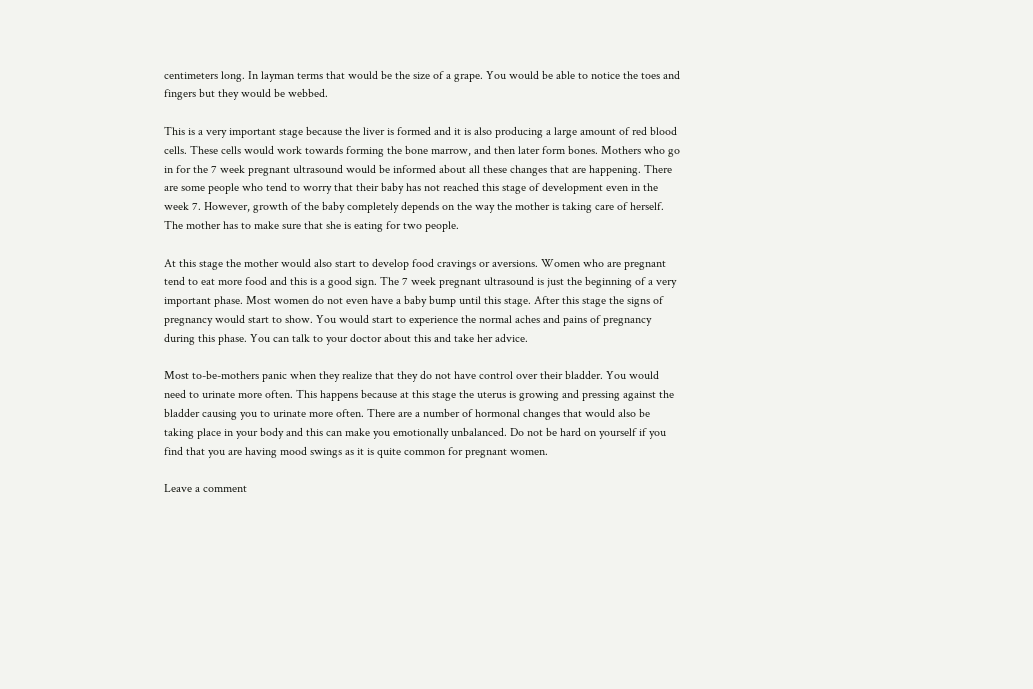centimeters long. In layman terms that would be the size of a grape. You would be able to notice the toes and fingers but they would be webbed.

This is a very important stage because the liver is formed and it is also producing a large amount of red blood cells. These cells would work towards forming the bone marrow, and then later form bones. Mothers who go in for the 7 week pregnant ultrasound would be informed about all these changes that are happening. There are some people who tend to worry that their baby has not reached this stage of development even in the week 7. However, growth of the baby completely depends on the way the mother is taking care of herself. The mother has to make sure that she is eating for two people.

At this stage the mother would also start to develop food cravings or aversions. Women who are pregnant tend to eat more food and this is a good sign. The 7 week pregnant ultrasound is just the beginning of a very important phase. Most women do not even have a baby bump until this stage. After this stage the signs of pregnancy would start to show. You would start to experience the normal aches and pains of pregnancy during this phase. You can talk to your doctor about this and take her advice.

Most to-be-mothers panic when they realize that they do not have control over their bladder. You would need to urinate more often. This happens because at this stage the uterus is growing and pressing against the bladder causing you to urinate more often. There are a number of hormonal changes that would also be taking place in your body and this can make you emotionally unbalanced. Do not be hard on yourself if you find that you are having mood swings as it is quite common for pregnant women.

Leave a comment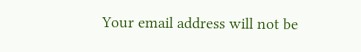Your email address will not be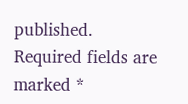published. Required fields are marked *